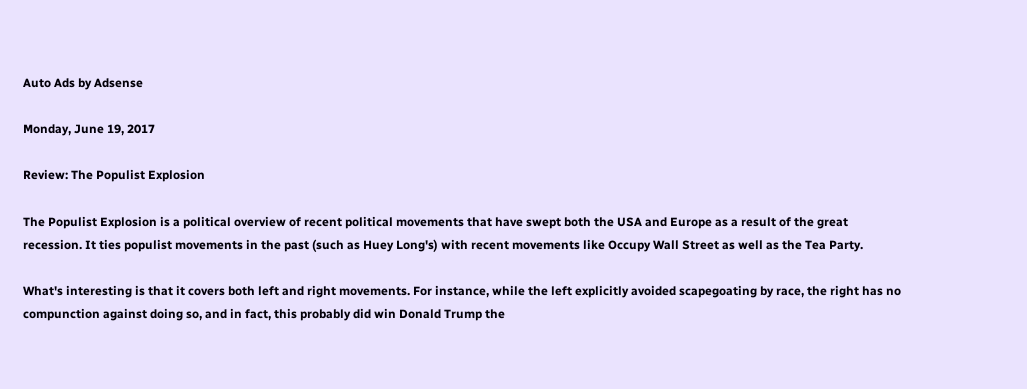Auto Ads by Adsense

Monday, June 19, 2017

Review: The Populist Explosion

The Populist Explosion is a political overview of recent political movements that have swept both the USA and Europe as a result of the great recession. It ties populist movements in the past (such as Huey Long's) with recent movements like Occupy Wall Street as well as the Tea Party.

What's interesting is that it covers both left and right movements. For instance, while the left explicitly avoided scapegoating by race, the right has no compunction against doing so, and in fact, this probably did win Donald Trump the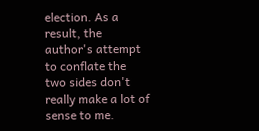election. As a result, the author's attempt to conflate the two sides don't really make a lot of sense to me.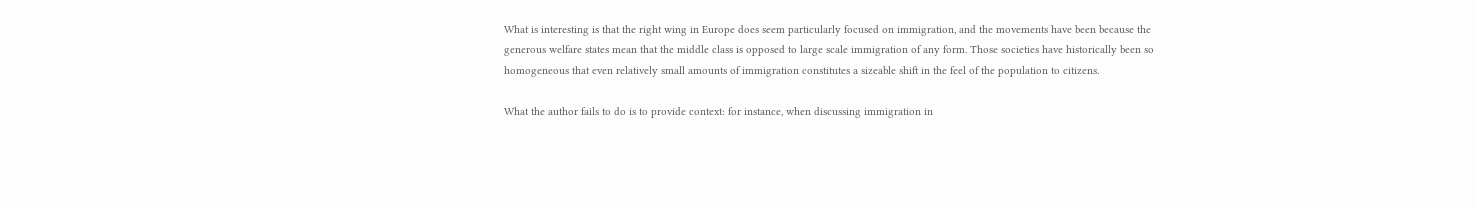What is interesting is that the right wing in Europe does seem particularly focused on immigration, and the movements have been because the generous welfare states mean that the middle class is opposed to large scale immigration of any form. Those societies have historically been so homogeneous that even relatively small amounts of immigration constitutes a sizeable shift in the feel of the population to citizens.

What the author fails to do is to provide context: for instance, when discussing immigration in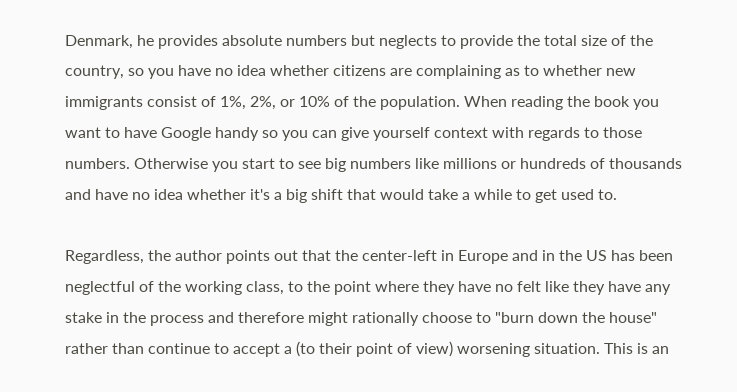Denmark, he provides absolute numbers but neglects to provide the total size of the country, so you have no idea whether citizens are complaining as to whether new immigrants consist of 1%, 2%, or 10% of the population. When reading the book you want to have Google handy so you can give yourself context with regards to those numbers. Otherwise you start to see big numbers like millions or hundreds of thousands and have no idea whether it's a big shift that would take a while to get used to.

Regardless, the author points out that the center-left in Europe and in the US has been neglectful of the working class, to the point where they have no felt like they have any stake in the process and therefore might rationally choose to "burn down the house" rather than continue to accept a (to their point of view) worsening situation. This is an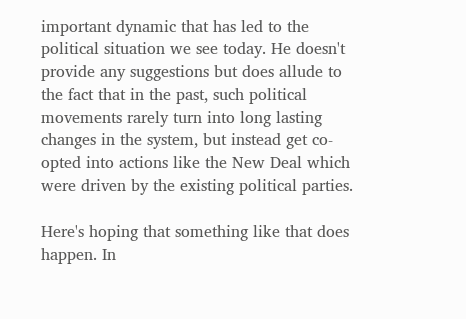important dynamic that has led to the political situation we see today. He doesn't provide any suggestions but does allude to the fact that in the past, such political movements rarely turn into long lasting changes in the system, but instead get co-opted into actions like the New Deal which were driven by the existing political parties.

Here's hoping that something like that does happen. In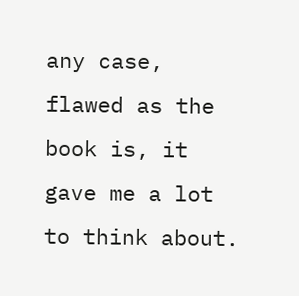any case, flawed as the book is, it gave me a lot to think about.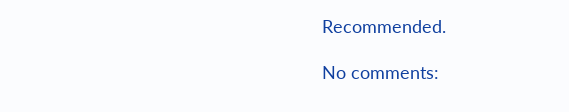Recommended.

No comments: